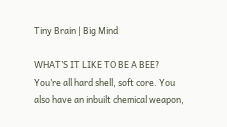Tiny Brain | Big Mind

WHAT’S IT LIKE TO BE A BEE?  You’re all hard shell, soft core. You also have an inbuilt chemical weapon,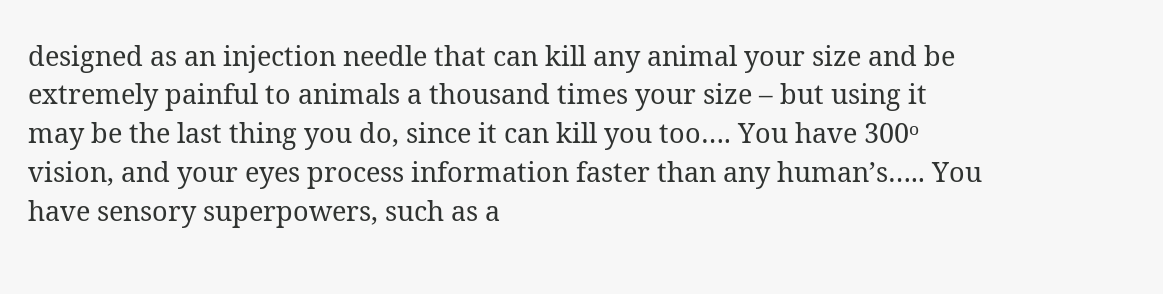designed as an injection needle that can kill any animal your size and be extremely painful to animals a thousand times your size – but using it may be the last thing you do, since it can kill you too…. You have 300ᵒ vision, and your eyes process information faster than any human’s….. You have sensory superpowers, such as a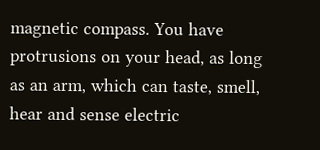magnetic compass. You have protrusions on your head, as long as an arm, which can taste, smell, hear and sense electric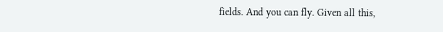fields. And you can fly. Given all this,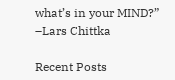what’s in your MIND?” –Lars Chittka

Recent Posts